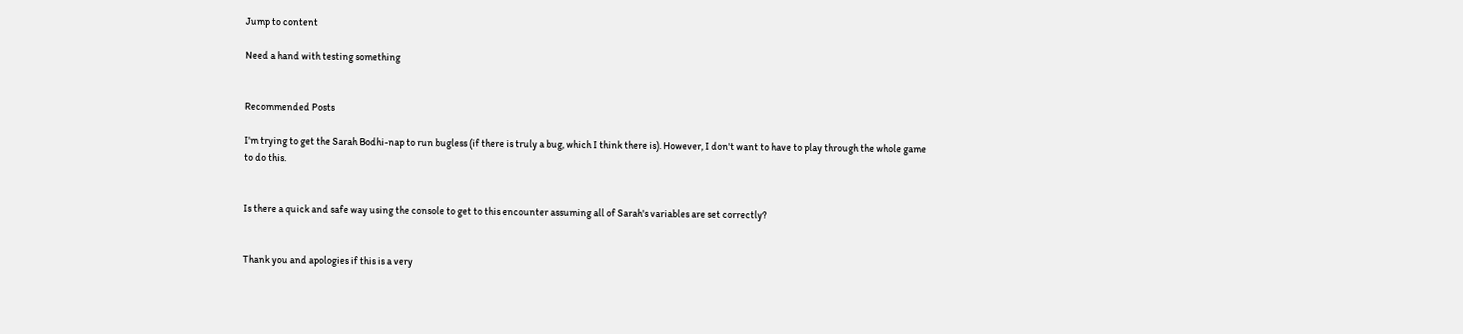Jump to content

Need a hand with testing something


Recommended Posts

I'm trying to get the Sarah Bodhi-nap to run bugless (if there is truly a bug, which I think there is). However, I don't want to have to play through the whole game to do this.


Is there a quick and safe way using the console to get to this encounter assuming all of Sarah's variables are set correctly?


Thank you and apologies if this is a very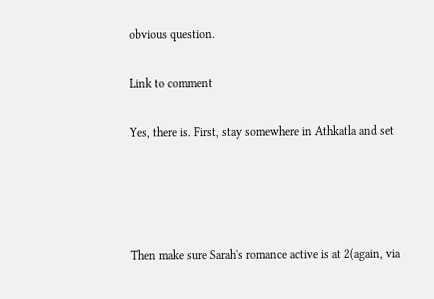obvious question.

Link to comment

Yes, there is. First, stay somewhere in Athkatla and set




Then make sure Sarah's romance active is at 2(again, via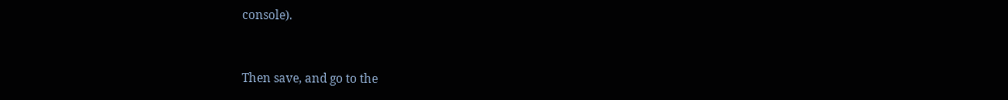console).


Then save, and go to the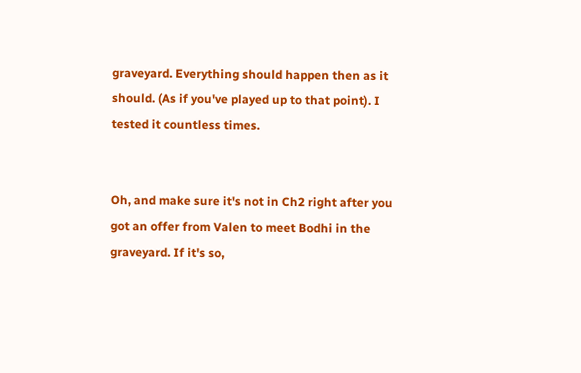graveyard. Everything should happen then as it should. (As if you've played up to that point). I tested it countless times.


Oh, and make sure it's not in Ch2 right after you got an offer from Valen to meet Bodhi in the graveyard. If it's so,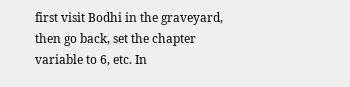first visit Bodhi in the graveyard, then go back, set the chapter variable to 6, etc. In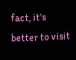fact, it's better to visit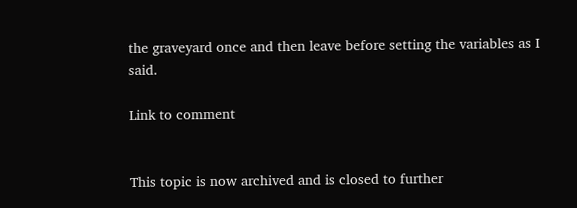the graveyard once and then leave before setting the variables as I said.

Link to comment


This topic is now archived and is closed to further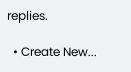replies.

  • Create New...